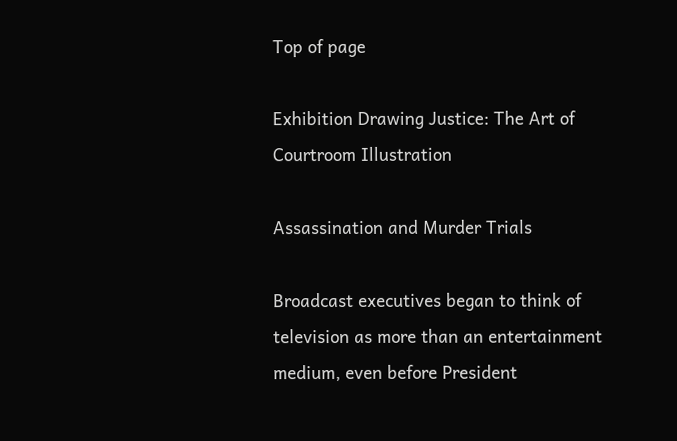Top of page

Exhibition Drawing Justice: The Art of Courtroom Illustration

Assassination and Murder Trials

Broadcast executives began to think of television as more than an entertainment medium, even before President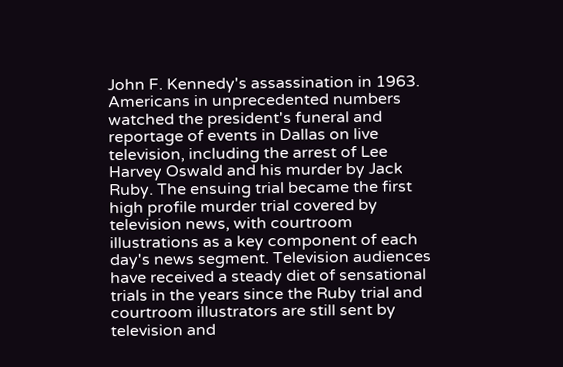John F. Kennedy's assassination in 1963. Americans in unprecedented numbers watched the president's funeral and reportage of events in Dallas on live television, including the arrest of Lee Harvey Oswald and his murder by Jack Ruby. The ensuing trial became the first high profile murder trial covered by television news, with courtroom illustrations as a key component of each day's news segment. Television audiences have received a steady diet of sensational trials in the years since the Ruby trial and courtroom illustrators are still sent by television and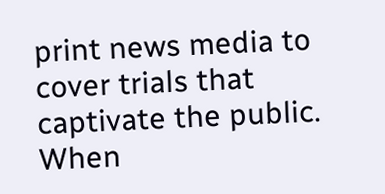print news media to cover trials that captivate the public. When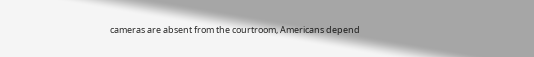cameras are absent from the courtroom, Americans depend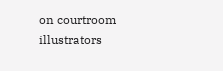on courtroom illustrators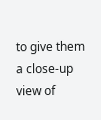to give them a close-up view of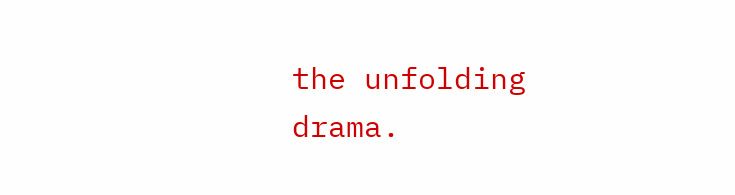the unfolding drama.